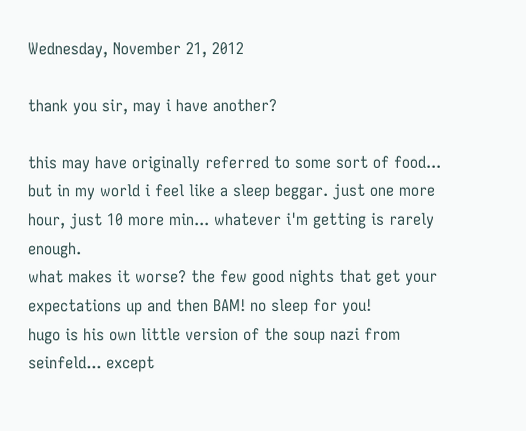Wednesday, November 21, 2012

thank you sir, may i have another?

this may have originally referred to some sort of food... but in my world i feel like a sleep beggar. just one more hour, just 10 more min... whatever i'm getting is rarely enough.
what makes it worse? the few good nights that get your expectations up and then BAM! no sleep for you!
hugo is his own little version of the soup nazi from seinfeld... except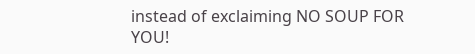instead of exclaiming NO SOUP FOR YOU!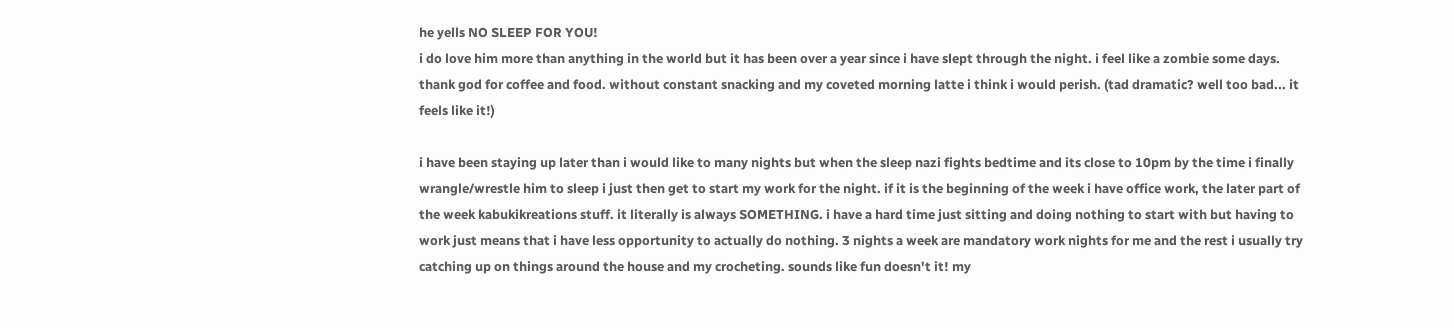he yells NO SLEEP FOR YOU!
i do love him more than anything in the world but it has been over a year since i have slept through the night. i feel like a zombie some days. thank god for coffee and food. without constant snacking and my coveted morning latte i think i would perish. (tad dramatic? well too bad... it feels like it!)

i have been staying up later than i would like to many nights but when the sleep nazi fights bedtime and its close to 10pm by the time i finally wrangle/wrestle him to sleep i just then get to start my work for the night. if it is the beginning of the week i have office work, the later part of the week kabukikreations stuff. it literally is always SOMETHING. i have a hard time just sitting and doing nothing to start with but having to work just means that i have less opportunity to actually do nothing. 3 nights a week are mandatory work nights for me and the rest i usually try catching up on things around the house and my crocheting. sounds like fun doesn't it! my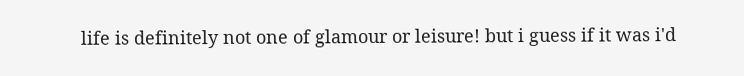life is definitely not one of glamour or leisure! but i guess if it was i'd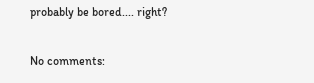probably be bored.... right?

No comments: